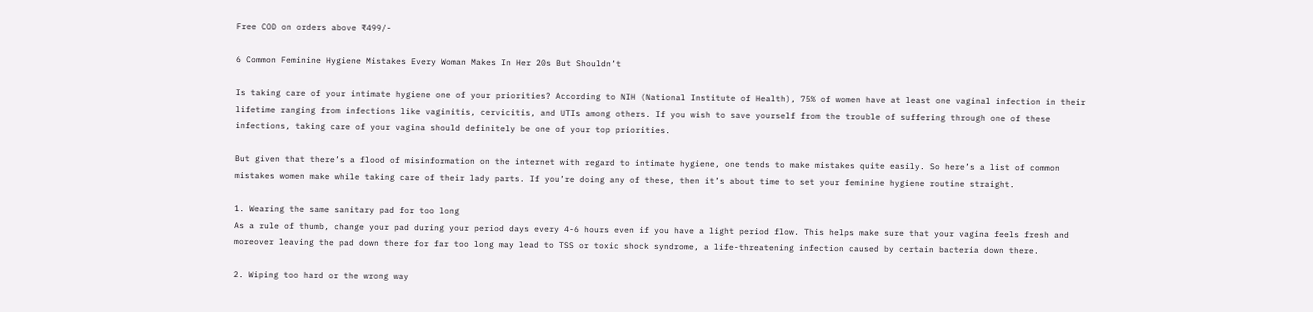Free COD on orders above ₹499/-

6 Common Feminine Hygiene Mistakes Every Woman Makes In Her 20s But Shouldn’t

Is taking care of your intimate hygiene one of your priorities? According to NIH (National Institute of Health), 75% of women have at least one vaginal infection in their lifetime ranging from infections like vaginitis, cervicitis, and UTIs among others. If you wish to save yourself from the trouble of suffering through one of these infections, taking care of your vagina should definitely be one of your top priorities.

But given that there’s a flood of misinformation on the internet with regard to intimate hygiene, one tends to make mistakes quite easily. So here’s a list of common mistakes women make while taking care of their lady parts. If you’re doing any of these, then it’s about time to set your feminine hygiene routine straight.

1. Wearing the same sanitary pad for too long
As a rule of thumb, change your pad during your period days every 4-6 hours even if you have a light period flow. This helps make sure that your vagina feels fresh and moreover leaving the pad down there for far too long may lead to TSS or toxic shock syndrome, a life-threatening infection caused by certain bacteria down there.

2. Wiping too hard or the wrong way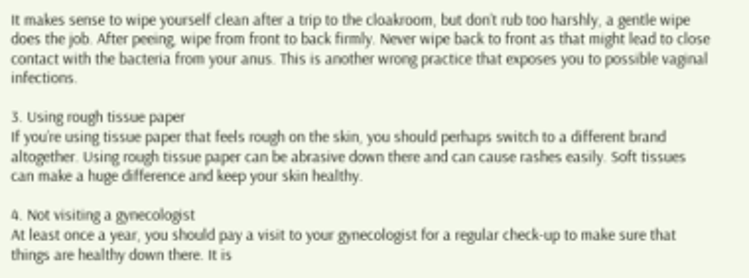It makes sense to wipe yourself clean after a trip to the cloakroom, but don’t rub too harshly, a gentle wipe does the job. After peeing, wipe from front to back firmly. Never wipe back to front as that might lead to close contact with the bacteria from your anus. This is another wrong practice that exposes you to possible vaginal infections.

3. Using rough tissue paper
If you’re using tissue paper that feels rough on the skin, you should perhaps switch to a different brand altogether. Using rough tissue paper can be abrasive down there and can cause rashes easily. Soft tissues can make a huge difference and keep your skin healthy.

4. Not visiting a gynecologist
At least once a year, you should pay a visit to your gynecologist for a regular check-up to make sure that things are healthy down there. It is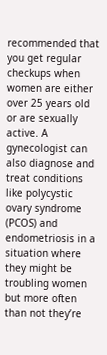recommended that you get regular checkups when women are either over 25 years old or are sexually active. A gynecologist can also diagnose and treat conditions like polycystic ovary syndrome (PCOS) and endometriosis in a situation where they might be troubling women but more often than not they’re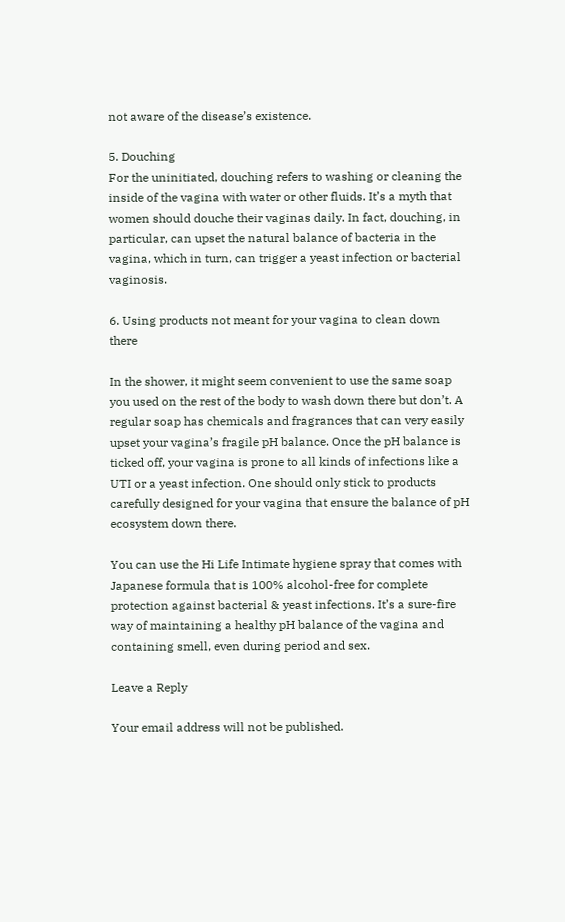not aware of the disease’s existence.

5. Douching
For the uninitiated, douching refers to washing or cleaning the inside of the vagina with water or other fluids. It’s a myth that women should douche their vaginas daily. In fact, douching, in particular, can upset the natural balance of bacteria in the vagina, which in turn, can trigger a yeast infection or bacterial vaginosis.

6. Using products not meant for your vagina to clean down there

In the shower, it might seem convenient to use the same soap you used on the rest of the body to wash down there but don’t. A regular soap has chemicals and fragrances that can very easily upset your vagina’s fragile pH balance. Once the pH balance is ticked off, your vagina is prone to all kinds of infections like a UTI or a yeast infection. One should only stick to products carefully designed for your vagina that ensure the balance of pH ecosystem down there.

You can use the Hi Life Intimate hygiene spray that comes with Japanese formula that is 100% alcohol-free for complete protection against bacterial & yeast infections. It’s a sure-fire way of maintaining a healthy pH balance of the vagina and containing smell, even during period and sex.

Leave a Reply

Your email address will not be published.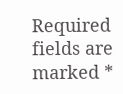Required fields are marked *